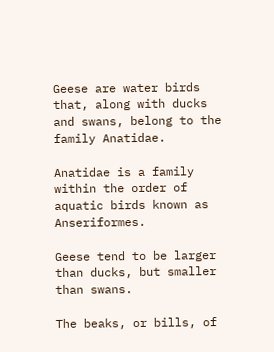Geese are water birds that, along with ducks and swans, belong to the family Anatidae.

Anatidae is a family within the order of aquatic birds known as Anseriformes.

Geese tend to be larger than ducks, but smaller than swans.

The beaks, or bills, of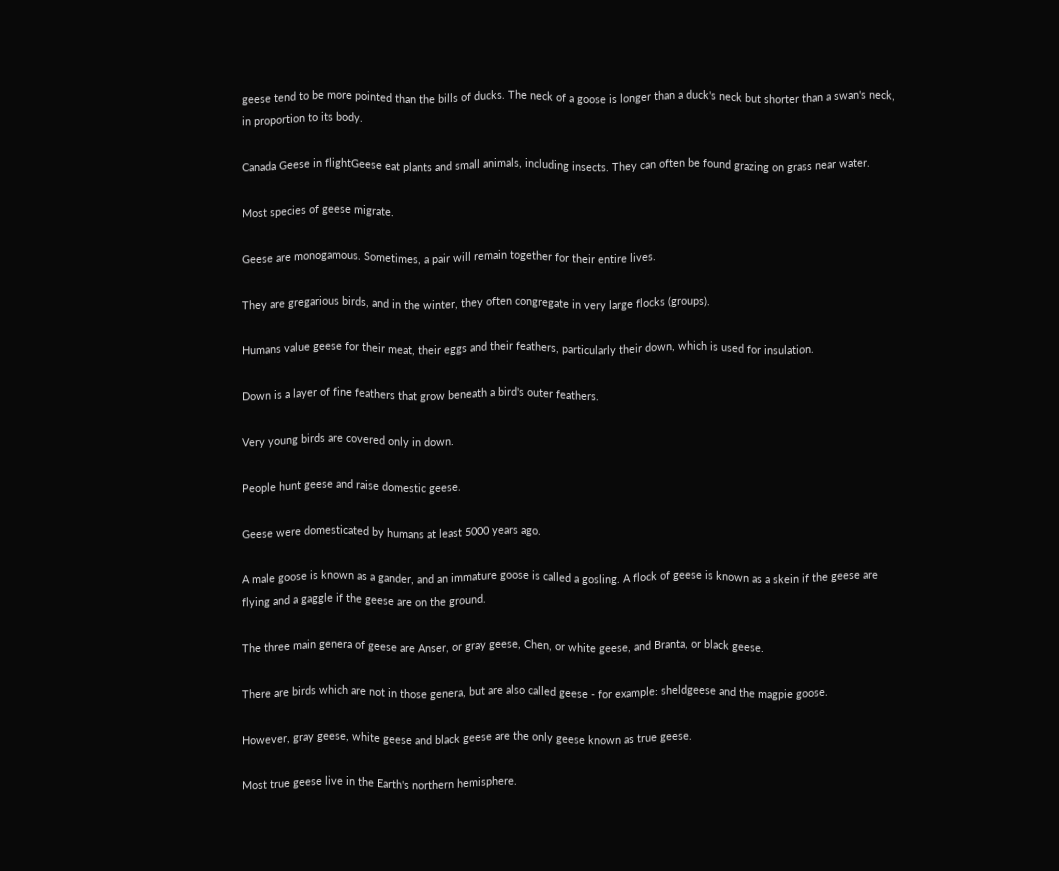geese tend to be more pointed than the bills of ducks. The neck of a goose is longer than a duck's neck but shorter than a swan's neck, in proportion to its body.

Canada Geese in flightGeese eat plants and small animals, including insects. They can often be found grazing on grass near water.

Most species of geese migrate.

Geese are monogamous. Sometimes, a pair will remain together for their entire lives.

They are gregarious birds, and in the winter, they often congregate in very large flocks (groups).

Humans value geese for their meat, their eggs and their feathers, particularly their down, which is used for insulation.

Down is a layer of fine feathers that grow beneath a bird's outer feathers.

Very young birds are covered only in down.

People hunt geese and raise domestic geese.

Geese were domesticated by humans at least 5000 years ago.

A male goose is known as a gander, and an immature goose is called a gosling. A flock of geese is known as a skein if the geese are flying and a gaggle if the geese are on the ground.

The three main genera of geese are Anser, or gray geese, Chen, or white geese, and Branta, or black geese.

There are birds which are not in those genera, but are also called geese - for example: sheldgeese and the magpie goose.

However, gray geese, white geese and black geese are the only geese known as true geese.

Most true geese live in the Earth's northern hemisphere.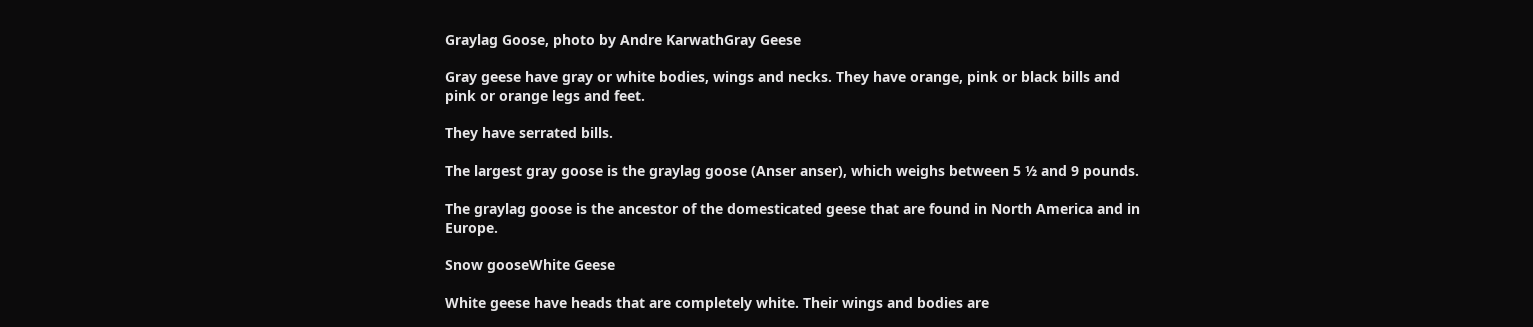Graylag Goose, photo by Andre KarwathGray Geese

Gray geese have gray or white bodies, wings and necks. They have orange, pink or black bills and pink or orange legs and feet.

They have serrated bills.

The largest gray goose is the graylag goose (Anser anser), which weighs between 5 ½ and 9 pounds.

The graylag goose is the ancestor of the domesticated geese that are found in North America and in Europe.

Snow gooseWhite Geese

White geese have heads that are completely white. Their wings and bodies are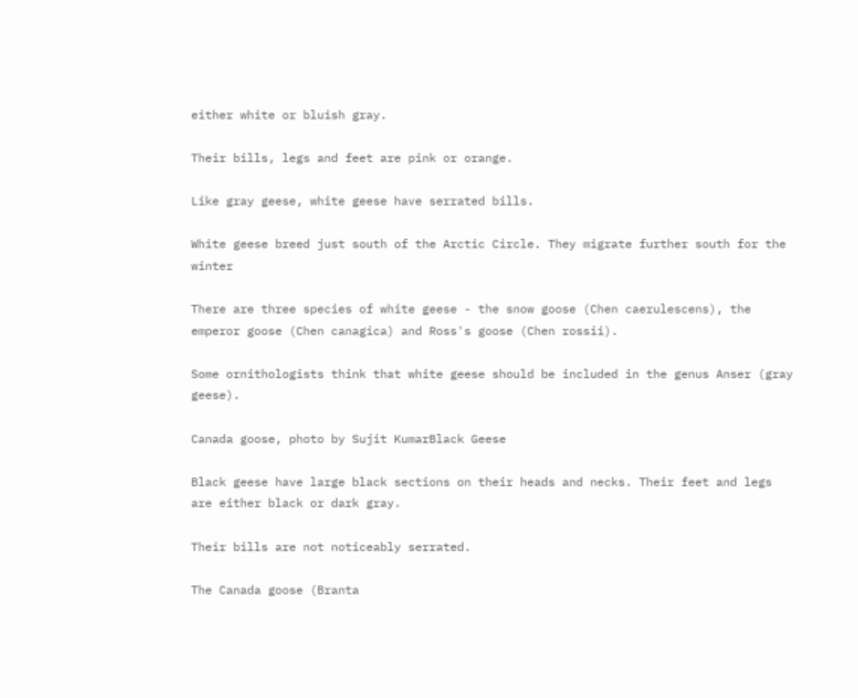either white or bluish gray.

Their bills, legs and feet are pink or orange.

Like gray geese, white geese have serrated bills.

White geese breed just south of the Arctic Circle. They migrate further south for the winter

There are three species of white geese - the snow goose (Chen caerulescens), the emperor goose (Chen canagica) and Ross's goose (Chen rossii).

Some ornithologists think that white geese should be included in the genus Anser (gray geese).

Canada goose, photo by Sujit KumarBlack Geese

Black geese have large black sections on their heads and necks. Their feet and legs are either black or dark gray.

Their bills are not noticeably serrated.

The Canada goose (Branta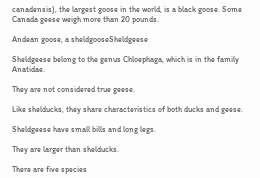canadensis), the largest goose in the world, is a black goose. Some Canada geese weigh more than 20 pounds.

Andean goose, a sheldgooseSheldgeese

Sheldgeese belong to the genus Chloephaga, which is in the family Anatidae.

They are not considered true geese.

Like shelducks, they share characteristics of both ducks and geese.

Sheldgeese have small bills and long legs.

They are larger than shelducks.

There are five species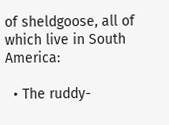of sheldgoose, all of which live in South America:

  • The ruddy-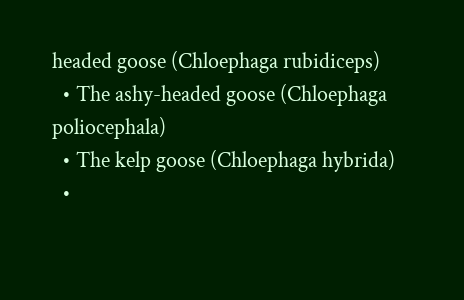headed goose (Chloephaga rubidiceps)
  • The ashy-headed goose (Chloephaga poliocephala)
  • The kelp goose (Chloephaga hybrida)
  •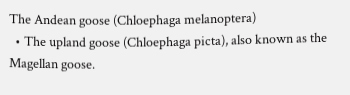The Andean goose (Chloephaga melanoptera)
  • The upland goose (Chloephaga picta), also known as the Magellan goose.